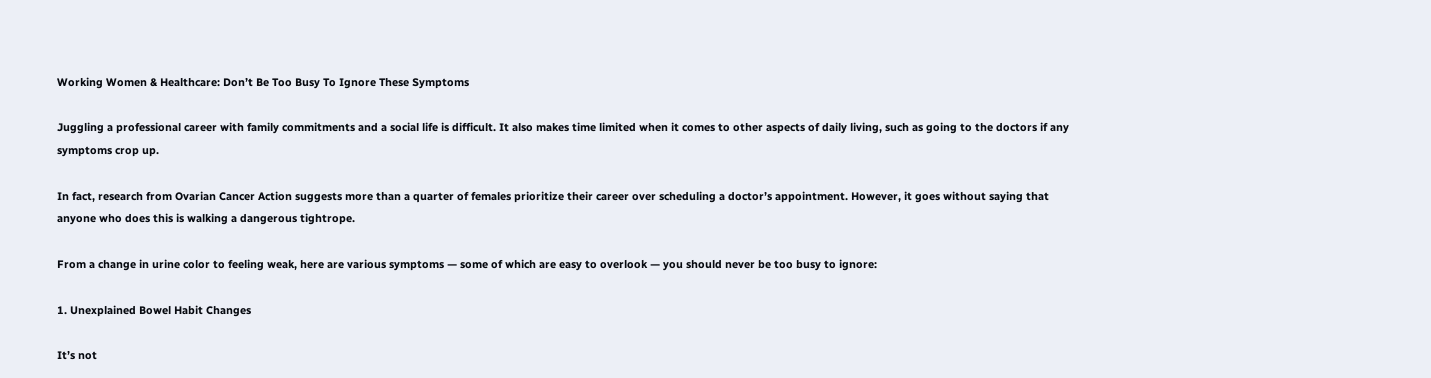Working Women & Healthcare: Don’t Be Too Busy To Ignore These Symptoms

Juggling a professional career with family commitments and a social life is difficult. It also makes time limited when it comes to other aspects of daily living, such as going to the doctors if any symptoms crop up.

In fact, research from Ovarian Cancer Action suggests more than a quarter of females prioritize their career over scheduling a doctor’s appointment. However, it goes without saying that anyone who does this is walking a dangerous tightrope.

From a change in urine color to feeling weak, here are various symptoms — some of which are easy to overlook — you should never be too busy to ignore:

1. Unexplained Bowel Habit Changes

It’s not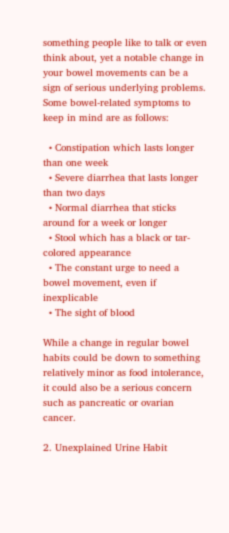something people like to talk or even think about, yet a notable change in your bowel movements can be a sign of serious underlying problems. Some bowel-related symptoms to keep in mind are as follows:

  • Constipation which lasts longer than one week
  • Severe diarrhea that lasts longer than two days
  • Normal diarrhea that sticks around for a week or longer
  • Stool which has a black or tar-colored appearance
  • The constant urge to need a bowel movement, even if inexplicable
  • The sight of blood

While a change in regular bowel habits could be down to something relatively minor as food intolerance, it could also be a serious concern such as pancreatic or ovarian cancer.

2. Unexplained Urine Habit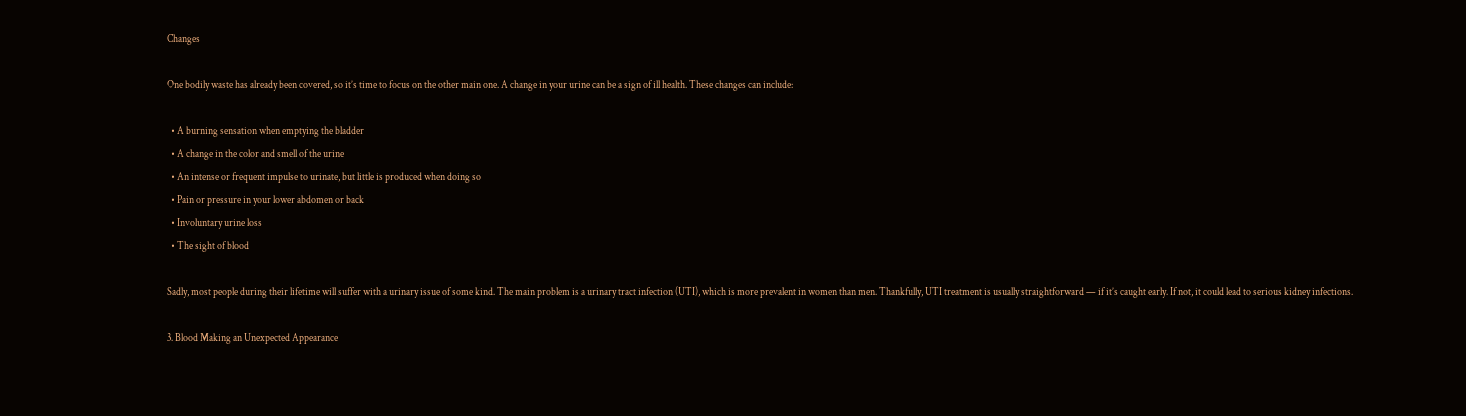Changes

One bodily waste has already been covered, so it’s time to focus on the other main one. A change in your urine can be a sign of ill health. These changes can include:

  • A burning sensation when emptying the bladder
  • A change in the color and smell of the urine
  • An intense or frequent impulse to urinate, but little is produced when doing so
  • Pain or pressure in your lower abdomen or back
  • Involuntary urine loss
  • The sight of blood

Sadly, most people during their lifetime will suffer with a urinary issue of some kind. The main problem is a urinary tract infection (UTI), which is more prevalent in women than men. Thankfully, UTI treatment is usually straightforward — if it’s caught early. If not, it could lead to serious kidney infections.

3. Blood Making an Unexpected Appearance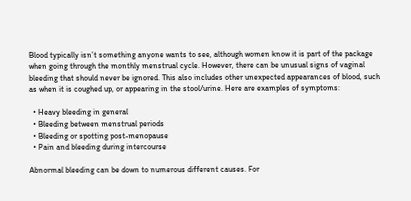Blood typically isn’t something anyone wants to see, although women know it is part of the package when going through the monthly menstrual cycle. However, there can be unusual signs of vaginal bleeding that should never be ignored. This also includes other unexpected appearances of blood, such as when it is coughed up, or appearing in the stool/urine. Here are examples of symptoms:

  • Heavy bleeding in general
  • Bleeding between menstrual periods
  • Bleeding or spotting post-menopause
  • Pain and bleeding during intercourse

Abnormal bleeding can be down to numerous different causes. For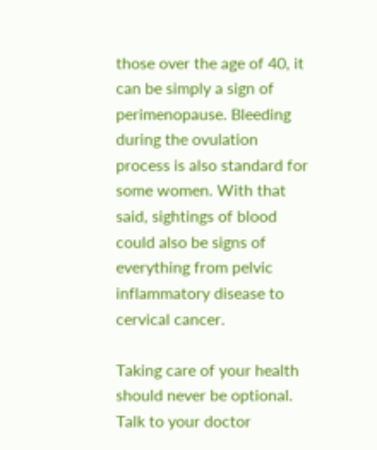those over the age of 40, it can be simply a sign of perimenopause. Bleeding during the ovulation process is also standard for some women. With that said, sightings of blood could also be signs of everything from pelvic inflammatory disease to cervical cancer.

Taking care of your health should never be optional. Talk to your doctor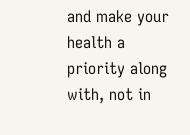and make your health a priority along with, not in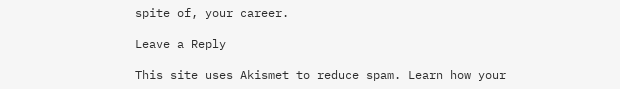spite of, your career.

Leave a Reply

This site uses Akismet to reduce spam. Learn how your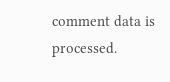comment data is processed.